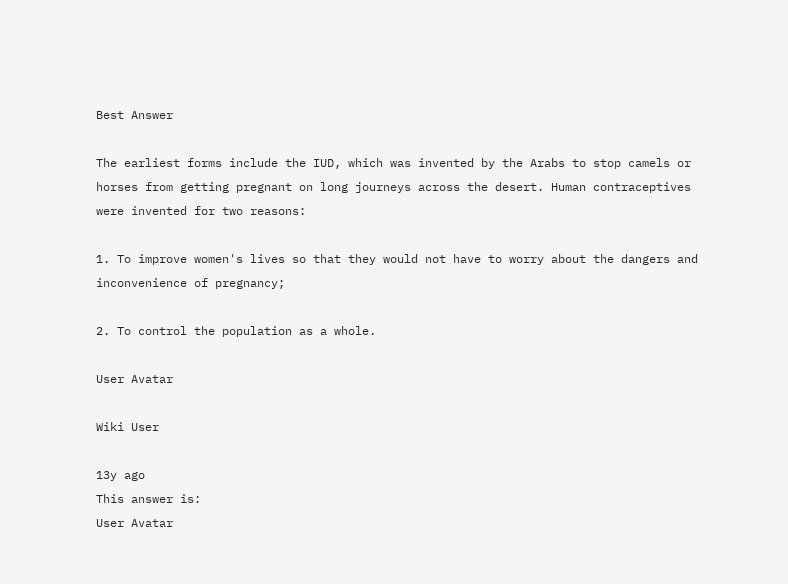Best Answer

The earliest forms include the IUD, which was invented by the Arabs to stop camels or horses from getting pregnant on long journeys across the desert. Human contraceptives were invented for two reasons:

1. To improve women's lives so that they would not have to worry about the dangers and inconvenience of pregnancy;

2. To control the population as a whole.

User Avatar

Wiki User

13y ago
This answer is:
User Avatar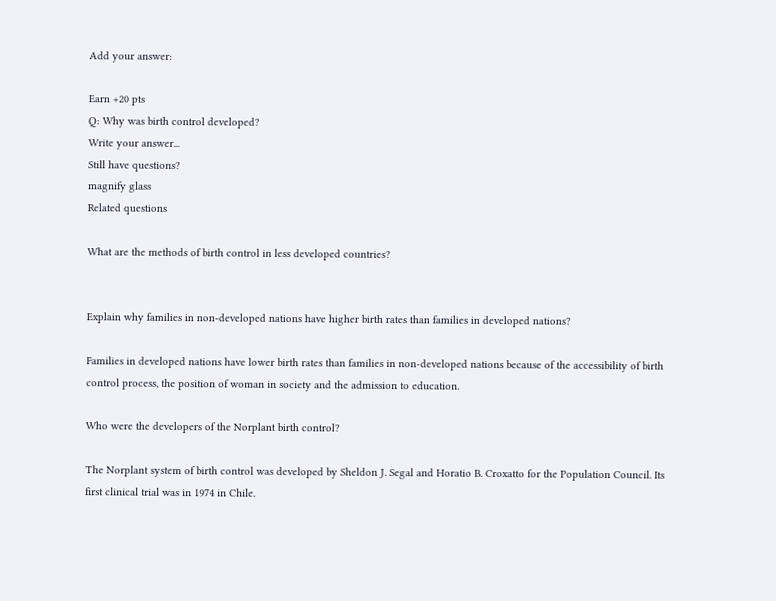Add your answer:

Earn +20 pts
Q: Why was birth control developed?
Write your answer...
Still have questions?
magnify glass
Related questions

What are the methods of birth control in less developed countries?


Explain why families in non-developed nations have higher birth rates than families in developed nations?

Families in developed nations have lower birth rates than families in non-developed nations because of the accessibility of birth control process, the position of woman in society and the admission to education.

Who were the developers of the Norplant birth control?

The Norplant system of birth control was developed by Sheldon J. Segal and Horatio B. Croxatto for the Population Council. Its first clinical trial was in 1974 in Chile.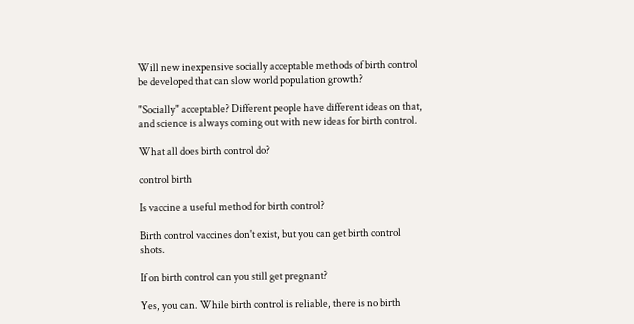Will new inexpensive socially acceptable methods of birth control be developed that can slow world population growth?

"Socially" acceptable? Different people have different ideas on that, and science is always coming out with new ideas for birth control.

What all does birth control do?

control birth

Is vaccine a useful method for birth control?

Birth control vaccines don't exist, but you can get birth control shots.

If on birth control can you still get pregnant?

Yes, you can. While birth control is reliable, there is no birth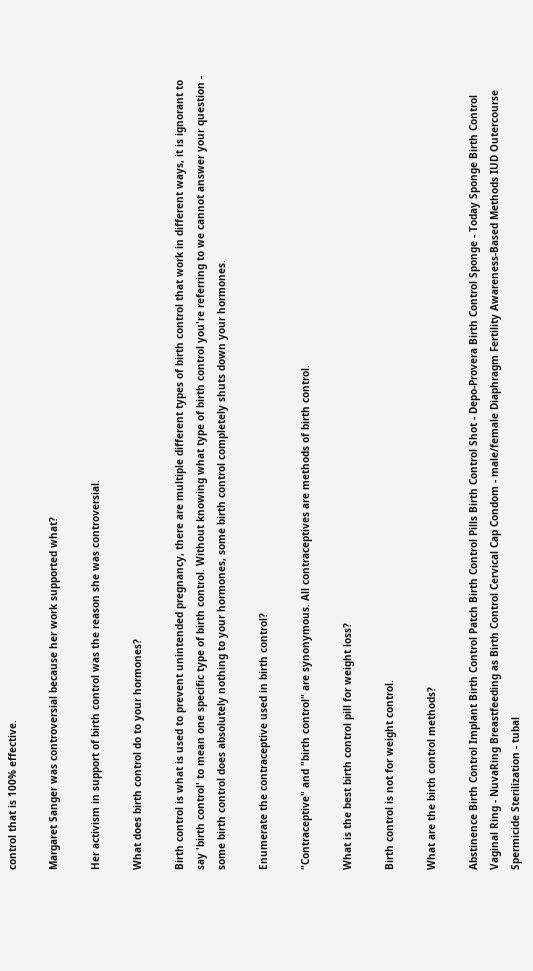control that is 100% effective.

Margaret Sanger was controversial because her work supported what?

Her activism in support of birth control was the reason she was controversial.

What does birth control do to your hormones?

Birth control is what is used to prevent unintended pregnancy, there are multiple different types of birth control that work in different ways, it is ignorant to say 'birth control' to mean one specific type of birth control. Without knowing what type of birth control you're referring to we cannot answer your question - some birth control does absolutely nothing to your hormones, some birth control completely shuts down your hormones.

Enumerate the contraceptive used in birth control?

"Contraceptive" and "birth control" are synonymous. All contraceptives are methods of birth control.

What is the best birth control pill for weight loss?

Birth control is not for weight control.

What are the birth control methods?

Abstinence Birth Control Implant Birth Control Patch Birth Control Pills Birth Control Shot - Depo-Provera Birth Control Sponge - Today Sponge Birth Control Vaginal Ring - NuvaRing Breastfeeding as Birth Control Cervical Cap Condom - male/female Diaphragm Fertility Awareness-Based Methods IUD Outercourse Spermicide Sterilization - tubal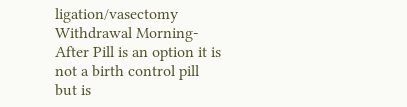ligation/vasectomy Withdrawal Morning-After Pill is an option it is not a birth control pill but is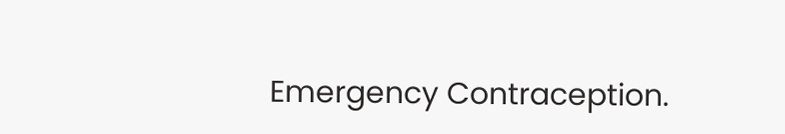Emergency Contraception.